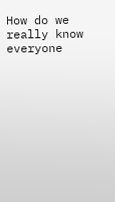How do we really know everyone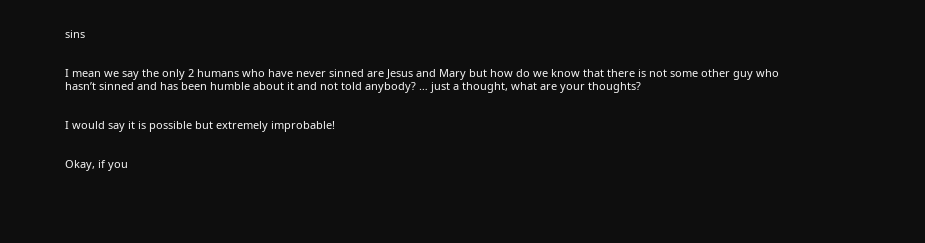sins


I mean we say the only 2 humans who have never sinned are Jesus and Mary but how do we know that there is not some other guy who hasn’t sinned and has been humble about it and not told anybody? … just a thought, what are your thoughts?


I would say it is possible but extremely improbable!


Okay, if you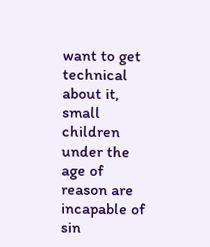want to get technical about it, small children under the age of reason are incapable of sin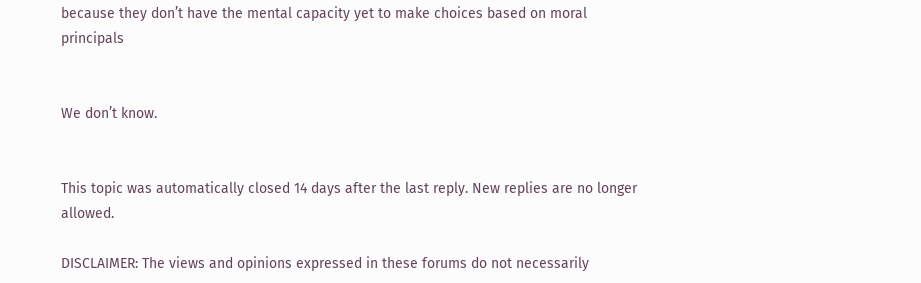because they don’t have the mental capacity yet to make choices based on moral principals


We don’t know.


This topic was automatically closed 14 days after the last reply. New replies are no longer allowed.

DISCLAIMER: The views and opinions expressed in these forums do not necessarily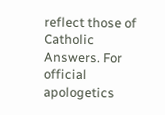reflect those of Catholic Answers. For official apologetics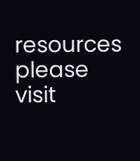resources please visit